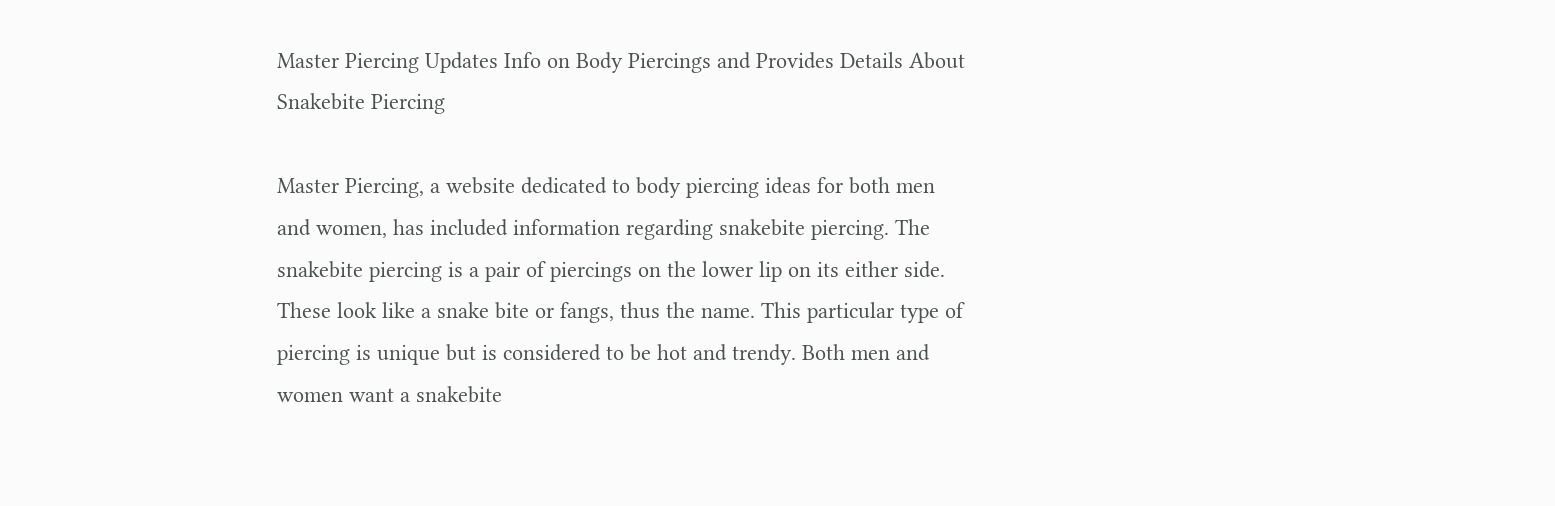Master Piercing Updates Info on Body Piercings and Provides Details About Snakebite Piercing

Master Piercing, a website dedicated to body piercing ideas for both men and women, has included information regarding snakebite piercing. The snakebite piercing is a pair of piercings on the lower lip on its either side. These look like a snake bite or fangs, thus the name. This particular type of piercing is unique but is considered to be hot and trendy. Both men and women want a snakebite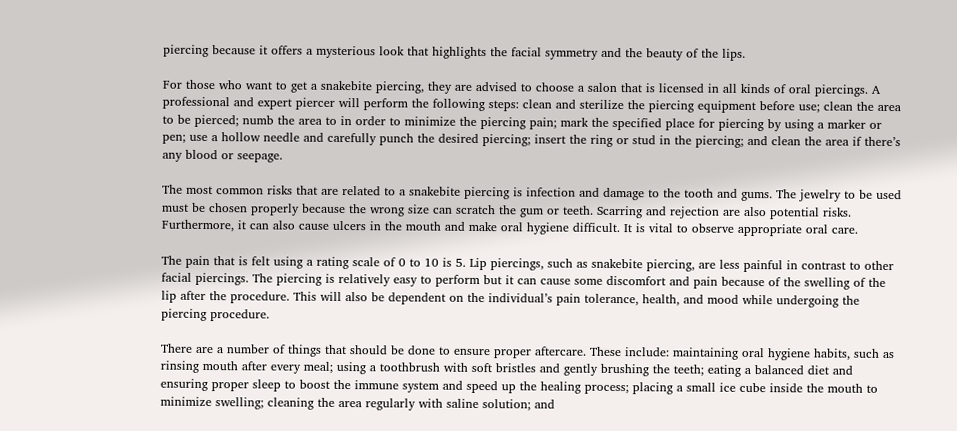piercing because it offers a mysterious look that highlights the facial symmetry and the beauty of the lips.

For those who want to get a snakebite piercing, they are advised to choose a salon that is licensed in all kinds of oral piercings. A professional and expert piercer will perform the following steps: clean and sterilize the piercing equipment before use; clean the area to be pierced; numb the area to in order to minimize the piercing pain; mark the specified place for piercing by using a marker or pen; use a hollow needle and carefully punch the desired piercing; insert the ring or stud in the piercing; and clean the area if there’s any blood or seepage.

The most common risks that are related to a snakebite piercing is infection and damage to the tooth and gums. The jewelry to be used must be chosen properly because the wrong size can scratch the gum or teeth. Scarring and rejection are also potential risks. Furthermore, it can also cause ulcers in the mouth and make oral hygiene difficult. It is vital to observe appropriate oral care.

The pain that is felt using a rating scale of 0 to 10 is 5. Lip piercings, such as snakebite piercing, are less painful in contrast to other facial piercings. The piercing is relatively easy to perform but it can cause some discomfort and pain because of the swelling of the lip after the procedure. This will also be dependent on the individual’s pain tolerance, health, and mood while undergoing the piercing procedure.

There are a number of things that should be done to ensure proper aftercare. These include: maintaining oral hygiene habits, such as rinsing mouth after every meal; using a toothbrush with soft bristles and gently brushing the teeth; eating a balanced diet and ensuring proper sleep to boost the immune system and speed up the healing process; placing a small ice cube inside the mouth to minimize swelling; cleaning the area regularly with saline solution; and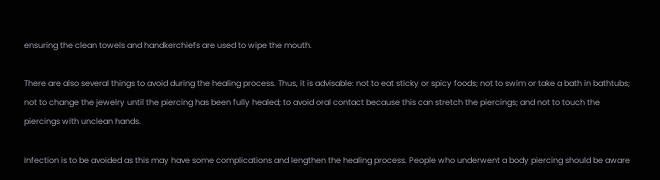ensuring the clean towels and handkerchiefs are used to wipe the mouth.

There are also several things to avoid during the healing process. Thus, it is advisable: not to eat sticky or spicy foods; not to swim or take a bath in bathtubs; not to change the jewelry until the piercing has been fully healed; to avoid oral contact because this can stretch the piercings; and not to touch the piercings with unclean hands.

Infection is to be avoided as this may have some complications and lengthen the healing process. People who underwent a body piercing should be aware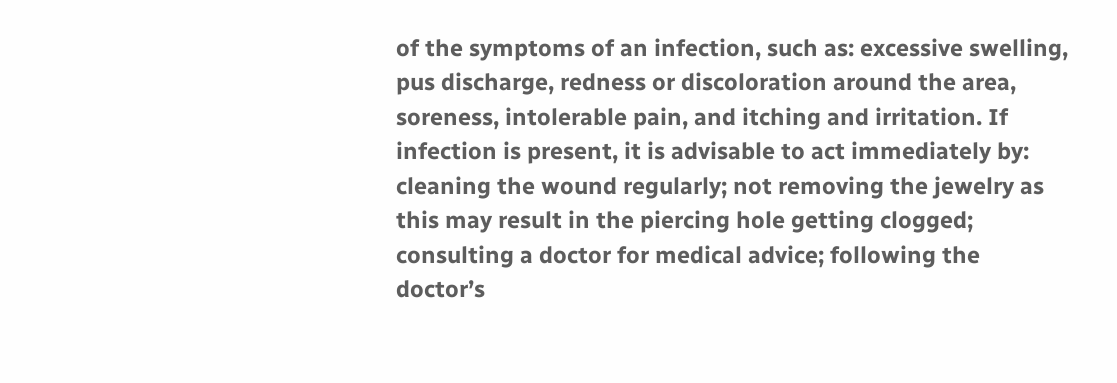of the symptoms of an infection, such as: excessive swelling, pus discharge, redness or discoloration around the area, soreness, intolerable pain, and itching and irritation. If infection is present, it is advisable to act immediately by: cleaning the wound regularly; not removing the jewelry as this may result in the piercing hole getting clogged; consulting a doctor for medical advice; following the doctor’s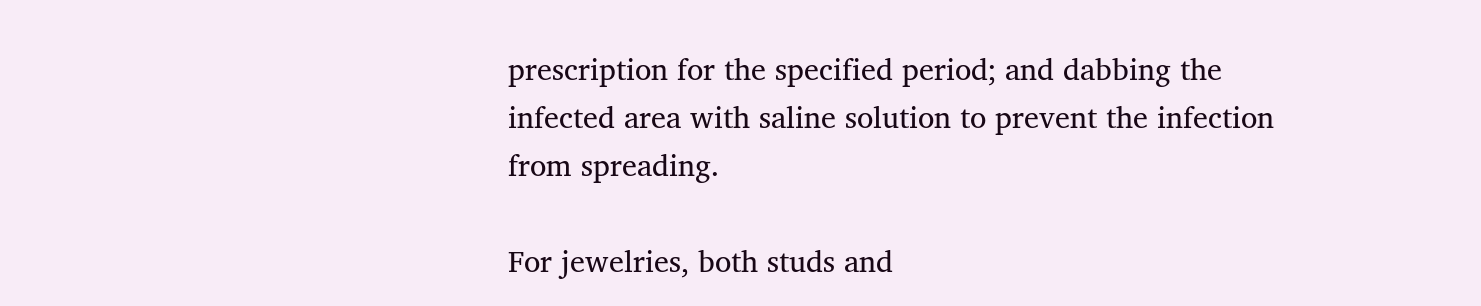prescription for the specified period; and dabbing the infected area with saline solution to prevent the infection from spreading.

For jewelries, both studs and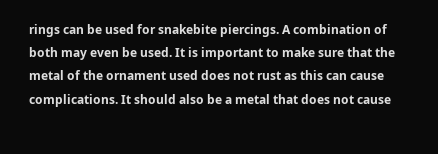rings can be used for snakebite piercings. A combination of both may even be used. It is important to make sure that the metal of the ornament used does not rust as this can cause complications. It should also be a metal that does not cause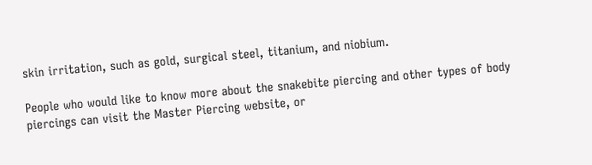skin irritation, such as gold, surgical steel, titanium, and niobium.

People who would like to know more about the snakebite piercing and other types of body piercings can visit the Master Piercing website, or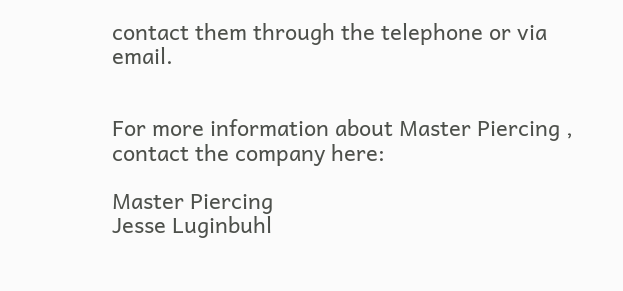contact them through the telephone or via email.


For more information about Master Piercing , contact the company here:

Master Piercing
Jesse Luginbuhl